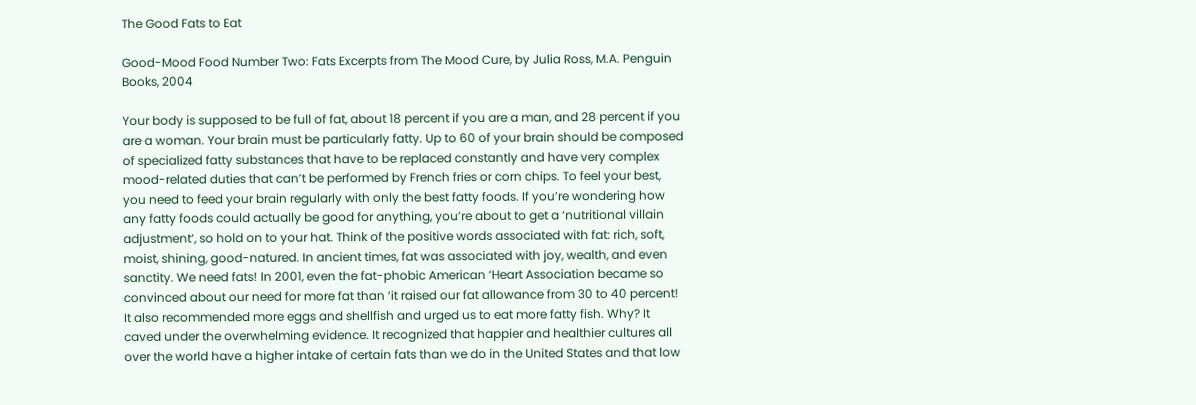The Good Fats to Eat

Good-Mood Food Number Two: Fats Excerpts from The Mood Cure, by Julia Ross, M.A. Penguin Books, 2004

Your body is supposed to be full of fat, about 18 percent if you are a man, and 28 percent if you are a woman. Your brain must be particularly fatty. Up to 60 of your brain should be composed of specialized fatty substances that have to be replaced constantly and have very complex mood-related duties that can’t be performed by French fries or corn chips. To feel your best, you need to feed your brain regularly with only the best fatty foods. If you’re wondering how any fatty foods could actually be good for anything, you’re about to get a ‘nutritional villain adjustment‘, so hold on to your hat. Think of the positive words associated with fat: rich, soft, moist, shining, good-natured. In ancient times, fat was associated with joy, wealth, and even sanctity. We need fats! In 2001, even the fat-phobic American ‘Heart Association became so convinced about our need for more fat than ‘it raised our fat allowance from 30 to 40 percent! It also recommended more eggs and shellfish and urged us to eat more fatty fish. Why? It caved under the overwhelming evidence. It recognized that happier and healthier cultures all over the world have a higher intake of certain fats than we do in the United States and that low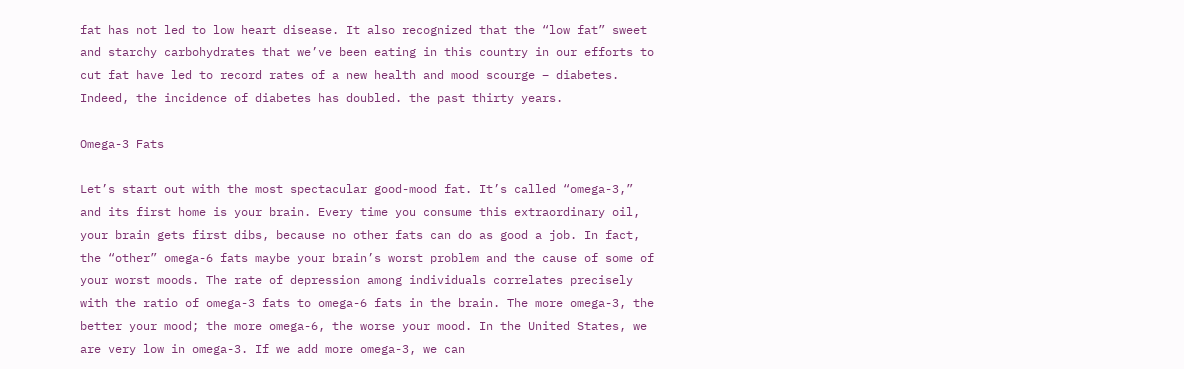fat has not led to low heart disease. It also recognized that the “low fat” sweet and starchy carbohydrates that we’ve been eating in this country in our efforts to cut fat have led to record rates of a new health and mood scourge – diabetes. Indeed, the incidence of diabetes has doubled. the past thirty years.

Omega-3 Fats

Let’s start out with the most spectacular good-mood fat. It’s called “omega-3,” and its first home is your brain. Every time you consume this extraordinary oil, your brain gets first dibs, because no other fats can do as good a job. In fact, the “other” omega-6 fats maybe your brain’s worst problem and the cause of some of your worst moods. The rate of depression among individuals correlates precisely with the ratio of omega-3 fats to omega-6 fats in the brain. The more omega-3, the better your mood; the more omega-6, the worse your mood. In the United States, we are very low in omega-3. If we add more omega-3, we can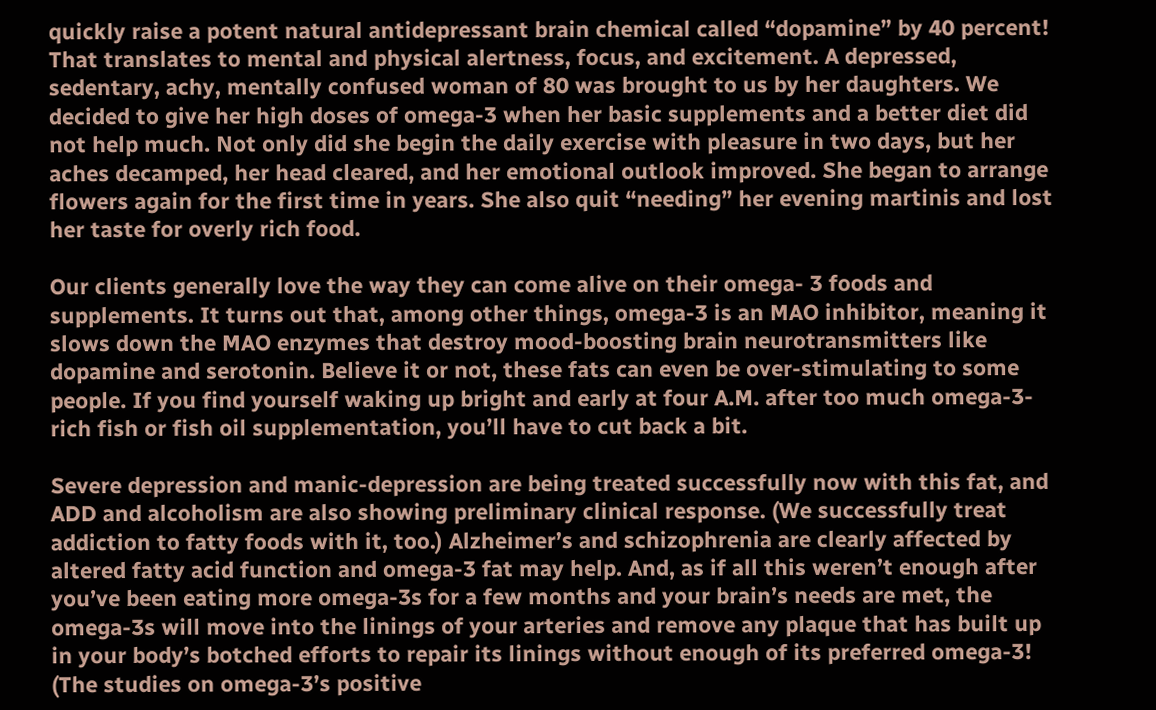quickly raise a potent natural antidepressant brain chemical called “dopamine” by 40 percent! That translates to mental and physical alertness, focus, and excitement. A depressed, sedentary, achy, mentally confused woman of 80 was brought to us by her daughters. We decided to give her high doses of omega-3 when her basic supplements and a better diet did not help much. Not only did she begin the daily exercise with pleasure in two days, but her aches decamped, her head cleared, and her emotional outlook improved. She began to arrange flowers again for the first time in years. She also quit “needing” her evening martinis and lost her taste for overly rich food.

Our clients generally love the way they can come alive on their omega- 3 foods and supplements. It turns out that, among other things, omega-3 is an MAO inhibitor, meaning it slows down the MAO enzymes that destroy mood-boosting brain neurotransmitters like dopamine and serotonin. Believe it or not, these fats can even be over-stimulating to some people. If you find yourself waking up bright and early at four A.M. after too much omega-3-rich fish or fish oil supplementation, you’ll have to cut back a bit.

Severe depression and manic-depression are being treated successfully now with this fat, and ADD and alcoholism are also showing preliminary clinical response. (We successfully treat addiction to fatty foods with it, too.) Alzheimer’s and schizophrenia are clearly affected by altered fatty acid function and omega-3 fat may help. And, as if all this weren’t enough after you’ve been eating more omega-3s for a few months and your brain’s needs are met, the omega-3s will move into the linings of your arteries and remove any plaque that has built up in your body’s botched efforts to repair its linings without enough of its preferred omega-3! (The studies on omega-3’s positive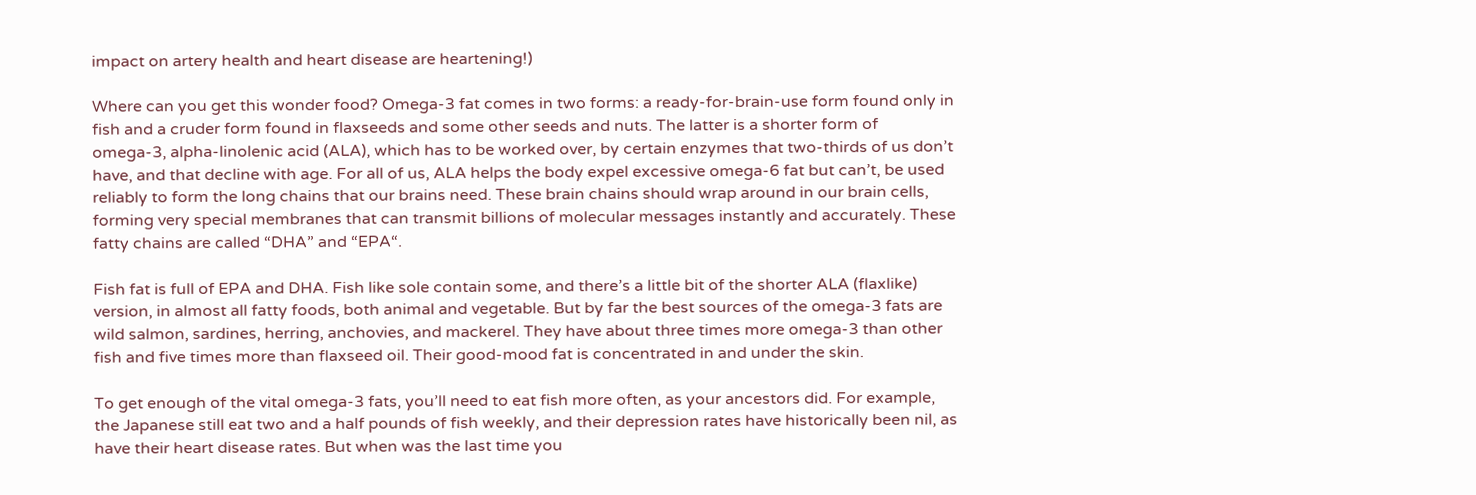impact on artery health and heart disease are heartening!)

Where can you get this wonder food? Omega-3 fat comes in two forms: a ready-for-brain-use form found only in fish and a cruder form found in flaxseeds and some other seeds and nuts. The latter is a shorter form of omega-3, alpha-linolenic acid (ALA), which has to be worked over, by certain enzymes that two-thirds of us don’t have, and that decline with age. For all of us, ALA helps the body expel excessive omega-6 fat but can’t, be used reliably to form the long chains that our brains need. These brain chains should wrap around in our brain cells, forming very special membranes that can transmit billions of molecular messages instantly and accurately. These fatty chains are called “DHA” and “EPA“.

Fish fat is full of EPA and DHA. Fish like sole contain some, and there’s a little bit of the shorter ALA (flaxlike) version, in almost all fatty foods, both animal and vegetable. But by far the best sources of the omega-3 fats are wild salmon, sardines, herring, anchovies, and mackerel. They have about three times more omega-3 than other fish and five times more than flaxseed oil. Their good-mood fat is concentrated in and under the skin.

To get enough of the vital omega-3 fats, you’ll need to eat fish more often, as your ancestors did. For example, the Japanese still eat two and a half pounds of fish weekly, and their depression rates have historically been nil, as have their heart disease rates. But when was the last time you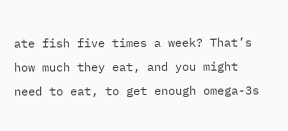ate fish five times a week? That’s how much they eat, and you might need to eat, to get enough omega-3s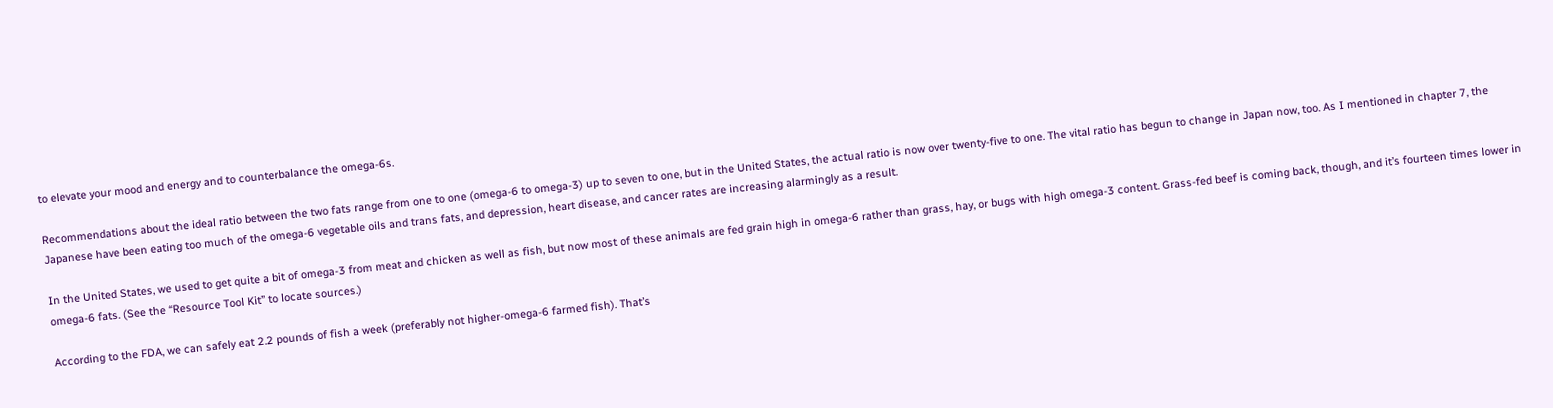to elevate your mood and energy and to counterbalance the omega-6s.

Recommendations about the ideal ratio between the two fats range from one to one (omega-6 to omega-3) up to seven to one, but in the United States, the actual ratio is now over twenty-five to one. The vital ratio has begun to change in Japan now, too. As I mentioned in chapter 7, the Japanese have been eating too much of the omega-6 vegetable oils and trans fats, and depression, heart disease, and cancer rates are increasing alarmingly as a result.

In the United States, we used to get quite a bit of omega-3 from meat and chicken as well as fish, but now most of these animals are fed grain high in omega-6 rather than grass, hay, or bugs with high omega-3 content. Grass-fed beef is coming back, though, and it’s fourteen times lower in omega-6 fats. (See the “Resource Tool Kit” to locate sources.)

According to the FDA, we can safely eat 2.2 pounds of fish a week (preferably not higher-omega-6 farmed fish). That’s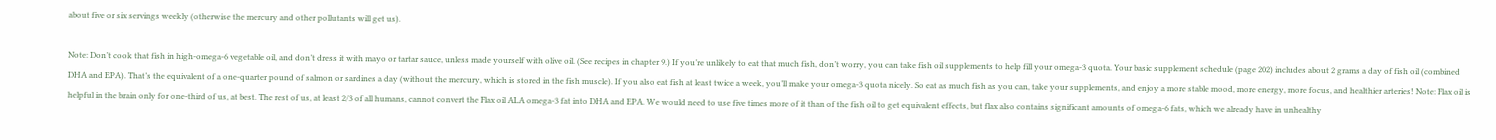about five or six servings weekly (otherwise the mercury and other pollutants will get us).

Note: Don’t cook that fish in high-omega-6 vegetable oil, and don’t dress it with mayo or tartar sauce, unless made yourself with olive oil. (See recipes in chapter 9.) If you’re unlikely to eat that much fish, don’t worry, you can take fish oil supplements to help fill your omega-3 quota. Your basic supplement schedule (page 202) includes about 2 grams a day of fish oil (combined DHA and EPA). That’s the equivalent of a one-quarter pound of salmon or sardines a day (without the mercury, which is stored in the fish muscle). If you also eat fish at least twice a week, you’ll make your omega-3 quota nicely. So eat as much fish as you can, take your supplements, and enjoy a more stable mood, more energy, more focus, and healthier arteries! Note: Flax oil is helpful in the brain only for one-third of us, at best. The rest of us, at least 2/3 of all humans, cannot convert the Flax oil ALA omega-3 fat into DHA and EPA. We would need to use five times more of it than of the fish oil to get equivalent effects, but flax also contains significant amounts of omega-6 fats, which we already have in unhealthy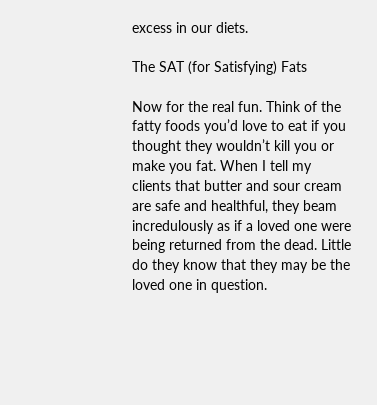excess in our diets.

The SAT (for Satisfying) Fats

Now for the real fun. Think of the fatty foods you’d love to eat if you thought they wouldn’t kill you or make you fat. When I tell my clients that butter and sour cream are safe and healthful, they beam incredulously as if a loved one were being returned from the dead. Little do they know that they may be the loved one in question.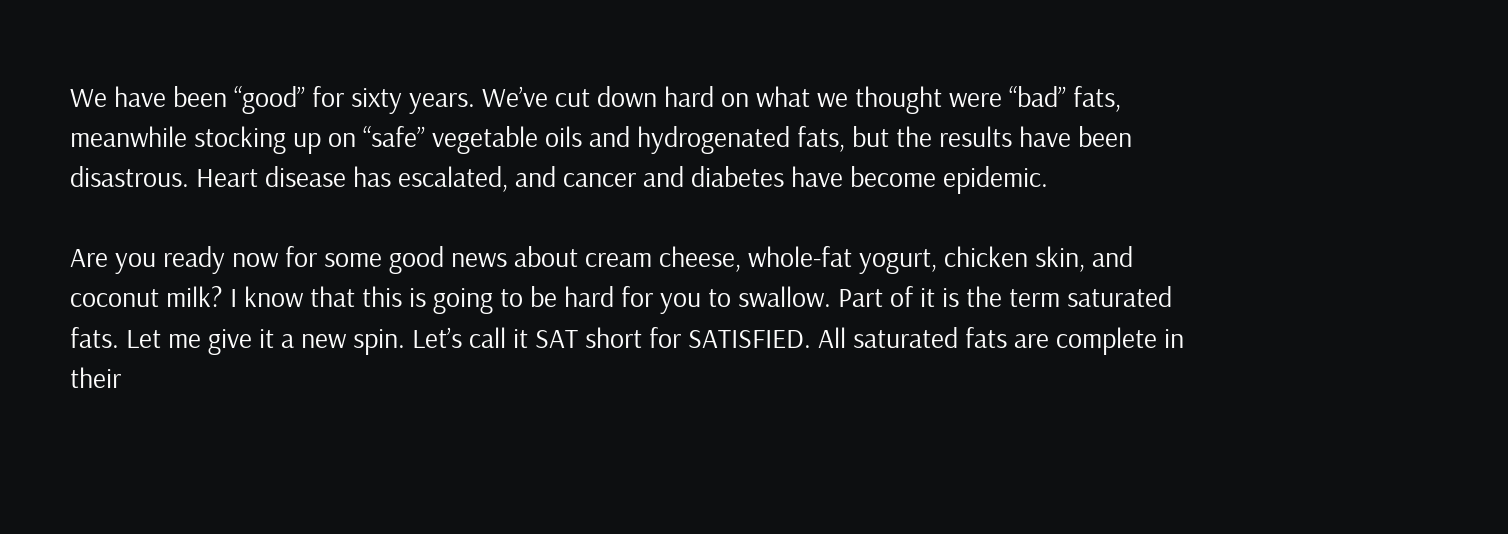We have been “good” for sixty years. We’ve cut down hard on what we thought were “bad” fats, meanwhile stocking up on “safe” vegetable oils and hydrogenated fats, but the results have been disastrous. Heart disease has escalated, and cancer and diabetes have become epidemic.

Are you ready now for some good news about cream cheese, whole-fat yogurt, chicken skin, and coconut milk? I know that this is going to be hard for you to swallow. Part of it is the term saturated fats. Let me give it a new spin. Let’s call it SAT short for SATISFIED. All saturated fats are complete in their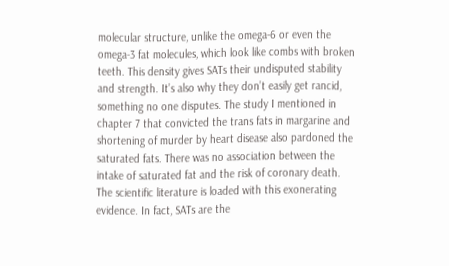molecular structure, unlike the omega-6 or even the omega-3 fat molecules, which look like combs with broken teeth. This density gives SATs their undisputed stability and strength. It’s also why they don’t easily get rancid, something no one disputes. The study I mentioned in chapter 7 that convicted the trans fats in margarine and shortening of murder by heart disease also pardoned the saturated fats. There was no association between the intake of saturated fat and the risk of coronary death. The scientific literature is loaded with this exonerating evidence. In fact, SATs are the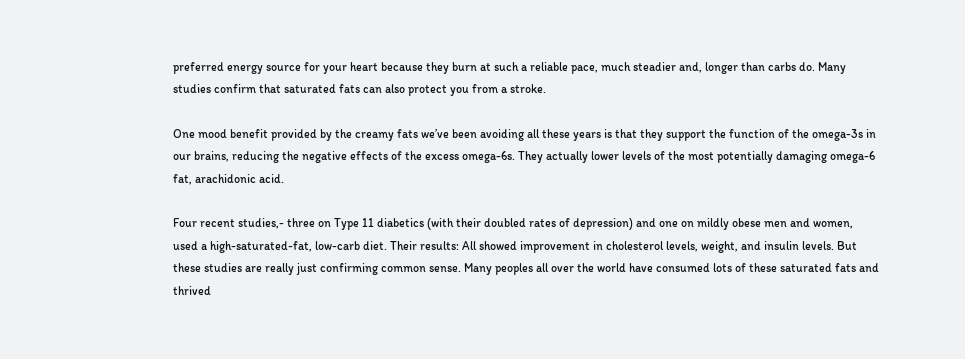preferred energy source for your heart because they burn at such a reliable pace, much steadier and, longer than carbs do. Many studies confirm that saturated fats can also protect you from a stroke.

One mood benefit provided by the creamy fats we’ve been avoiding all these years is that they support the function of the omega-3s in our brains, reducing the negative effects of the excess omega-6s. They actually lower levels of the most potentially damaging omega-6 fat, arachidonic acid.

Four recent studies,- three on Type 11 diabetics (with their doubled rates of depression) and one on mildly obese men and women, used a high-saturated-fat, low-carb diet. Their results: All showed improvement in cholesterol levels, weight, and insulin levels. But these studies are really just confirming common sense. Many peoples all over the world have consumed lots of these saturated fats and thrived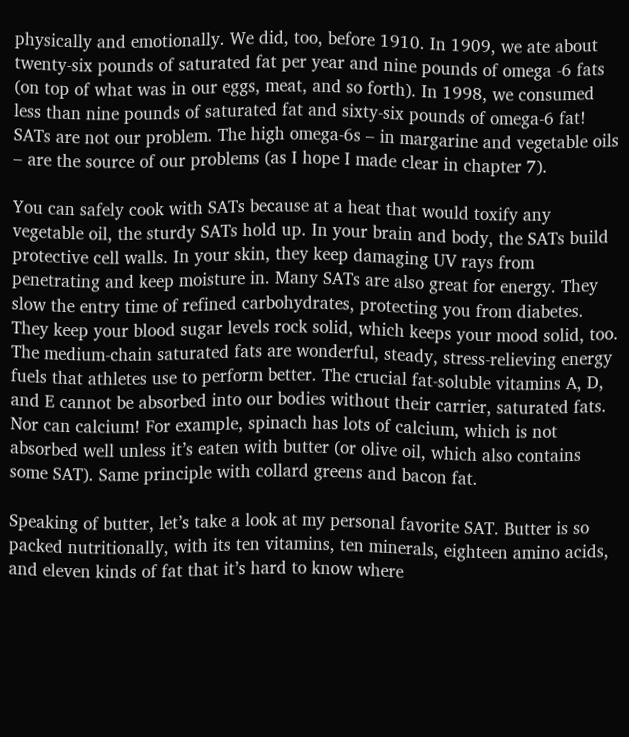physically and emotionally. We did, too, before 1910. In 1909, we ate about twenty-six pounds of saturated fat per year and nine pounds of omega -6 fats (on top of what was in our eggs, meat, and so forth). In 1998, we consumed less than nine pounds of saturated fat and sixty-six pounds of omega-6 fat! SATs are not our problem. The high omega-6s – in margarine and vegetable oils – are the source of our problems (as I hope I made clear in chapter 7).

You can safely cook with SATs because at a heat that would toxify any vegetable oil, the sturdy SATs hold up. In your brain and body, the SATs build protective cell walls. In your skin, they keep damaging UV rays from penetrating and keep moisture in. Many SATs are also great for energy. They slow the entry time of refined carbohydrates, protecting you from diabetes. They keep your blood sugar levels rock solid, which keeps your mood solid, too. The medium-chain saturated fats are wonderful, steady, stress-relieving energy fuels that athletes use to perform better. The crucial fat-soluble vitamins A, D, and E cannot be absorbed into our bodies without their carrier, saturated fats. Nor can calcium! For example, spinach has lots of calcium, which is not absorbed well unless it’s eaten with butter (or olive oil, which also contains some SAT). Same principle with collard greens and bacon fat.

Speaking of butter, let’s take a look at my personal favorite SAT. Butter is so packed nutritionally, with its ten vitamins, ten minerals, eighteen amino acids, and eleven kinds of fat that it’s hard to know where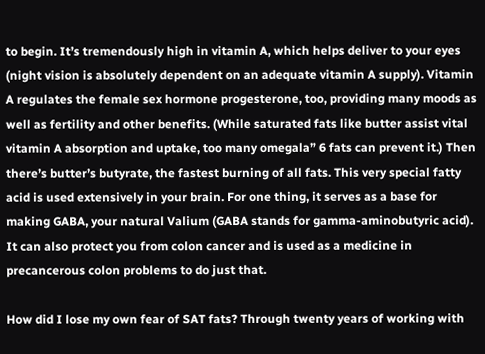to begin. It’s tremendously high in vitamin A, which helps deliver to your eyes (night vision is absolutely dependent on an adequate vitamin A supply). Vitamin A regulates the female sex hormone progesterone, too, providing many moods as well as fertility and other benefits. (While saturated fats like butter assist vital vitamin A absorption and uptake, too many omegala” 6 fats can prevent it.) Then there’s butter’s butyrate, the fastest burning of all fats. This very special fatty acid is used extensively in your brain. For one thing, it serves as a base for making GABA, your natural Valium (GABA stands for gamma-aminobutyric acid). It can also protect you from colon cancer and is used as a medicine in precancerous colon problems to do just that.

How did I lose my own fear of SAT fats? Through twenty years of working with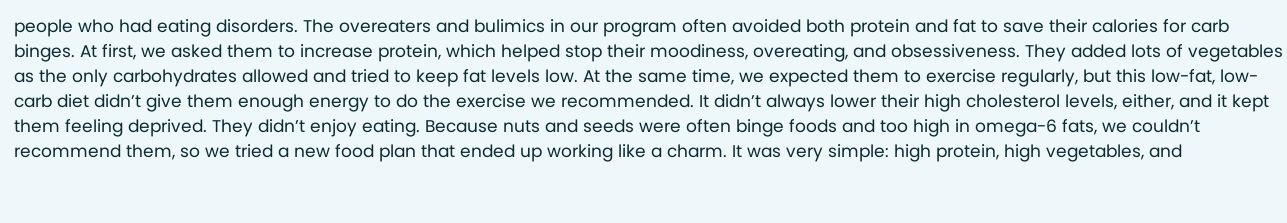people who had eating disorders. The overeaters and bulimics in our program often avoided both protein and fat to save their calories for carb binges. At first, we asked them to increase protein, which helped stop their moodiness, overeating, and obsessiveness. They added lots of vegetables as the only carbohydrates allowed and tried to keep fat levels low. At the same time, we expected them to exercise regularly, but this low-fat, low-carb diet didn’t give them enough energy to do the exercise we recommended. It didn’t always lower their high cholesterol levels, either, and it kept them feeling deprived. They didn’t enjoy eating. Because nuts and seeds were often binge foods and too high in omega-6 fats, we couldn’t recommend them, so we tried a new food plan that ended up working like a charm. It was very simple: high protein, high vegetables, and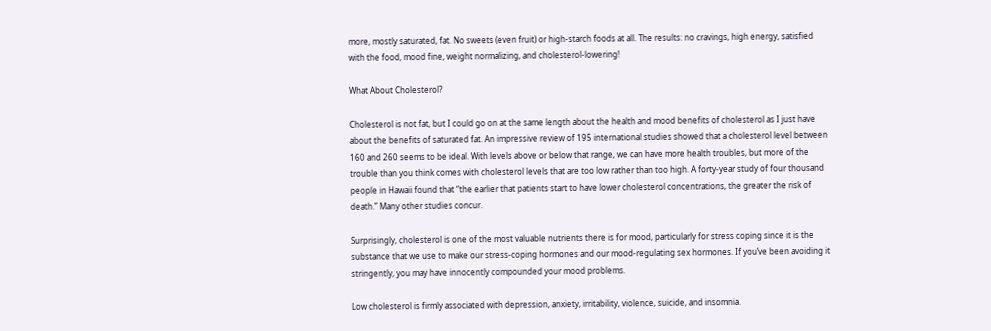more, mostly saturated, fat. No sweets (even fruit) or high-starch foods at all. The results: no cravings, high energy, satisfied with the food, mood fine, weight normalizing, and cholesterol-lowering!

What About Cholesterol?

Cholesterol is not fat, but I could go on at the same length about the health and mood benefits of cholesterol as I just have about the benefits of saturated fat. An impressive review of 195 international studies showed that a cholesterol level between 160 and 260 seems to be ideal. With levels above or below that range, we can have more health troubles, but more of the trouble than you think comes with cholesterol levels that are too low rather than too high. A forty-year study of four thousand people in Hawaii found that “the earlier that patients start to have lower cholesterol concentrations, the greater the risk of death.” Many other studies concur.

Surprisingly, cholesterol is one of the most valuable nutrients there is for mood, particularly for stress coping since it is the substance that we use to make our stress-coping hormones and our mood-regulating sex hormones. If you’ve been avoiding it stringently, you may have innocently compounded your mood problems.

Low cholesterol is firmly associated with depression, anxiety, irritability, violence, suicide, and insomnia.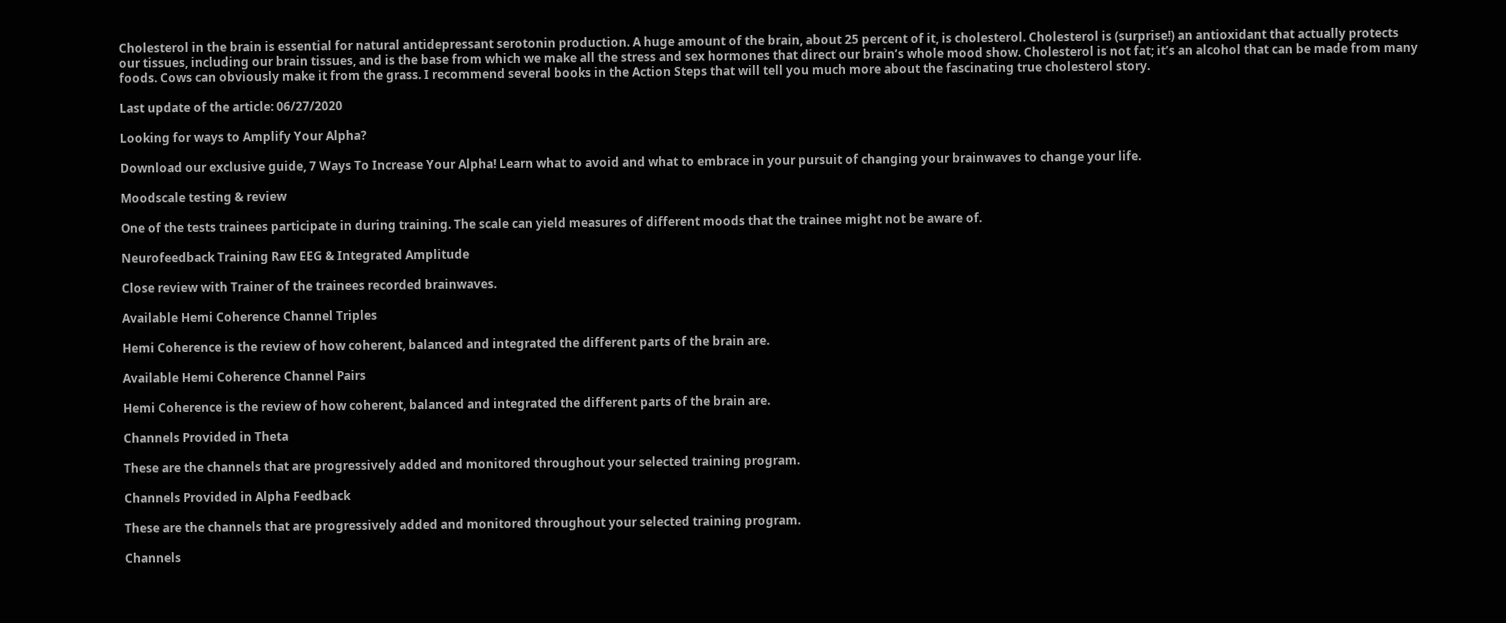Cholesterol in the brain is essential for natural antidepressant serotonin production. A huge amount of the brain, about 25 percent of it, is cholesterol. Cholesterol is (surprise!) an antioxidant that actually protects our tissues, including our brain tissues, and is the base from which we make all the stress and sex hormones that direct our brain’s whole mood show. Cholesterol is not fat; it’s an alcohol that can be made from many foods. Cows can obviously make it from the grass. I recommend several books in the Action Steps that will tell you much more about the fascinating true cholesterol story.

Last update of the article: 06/27/2020

Looking for ways to Amplify Your Alpha?

Download our exclusive guide, 7 Ways To Increase Your Alpha! Learn what to avoid and what to embrace in your pursuit of changing your brainwaves to change your life.

Moodscale testing & review

One of the tests trainees participate in during training. The scale can yield measures of different moods that the trainee might not be aware of.

Neurofeedback Training Raw EEG & Integrated Amplitude

Close review with Trainer of the trainees recorded brainwaves.

Available Hemi Coherence Channel Triples

Hemi Coherence is the review of how coherent, balanced and integrated the different parts of the brain are.

Available Hemi Coherence Channel Pairs

Hemi Coherence is the review of how coherent, balanced and integrated the different parts of the brain are.

Channels Provided in Theta

These are the channels that are progressively added and monitored throughout your selected training program.

Channels Provided in Alpha Feedback

These are the channels that are progressively added and monitored throughout your selected training program.

Channels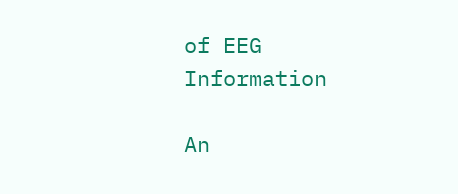of EEG Information

An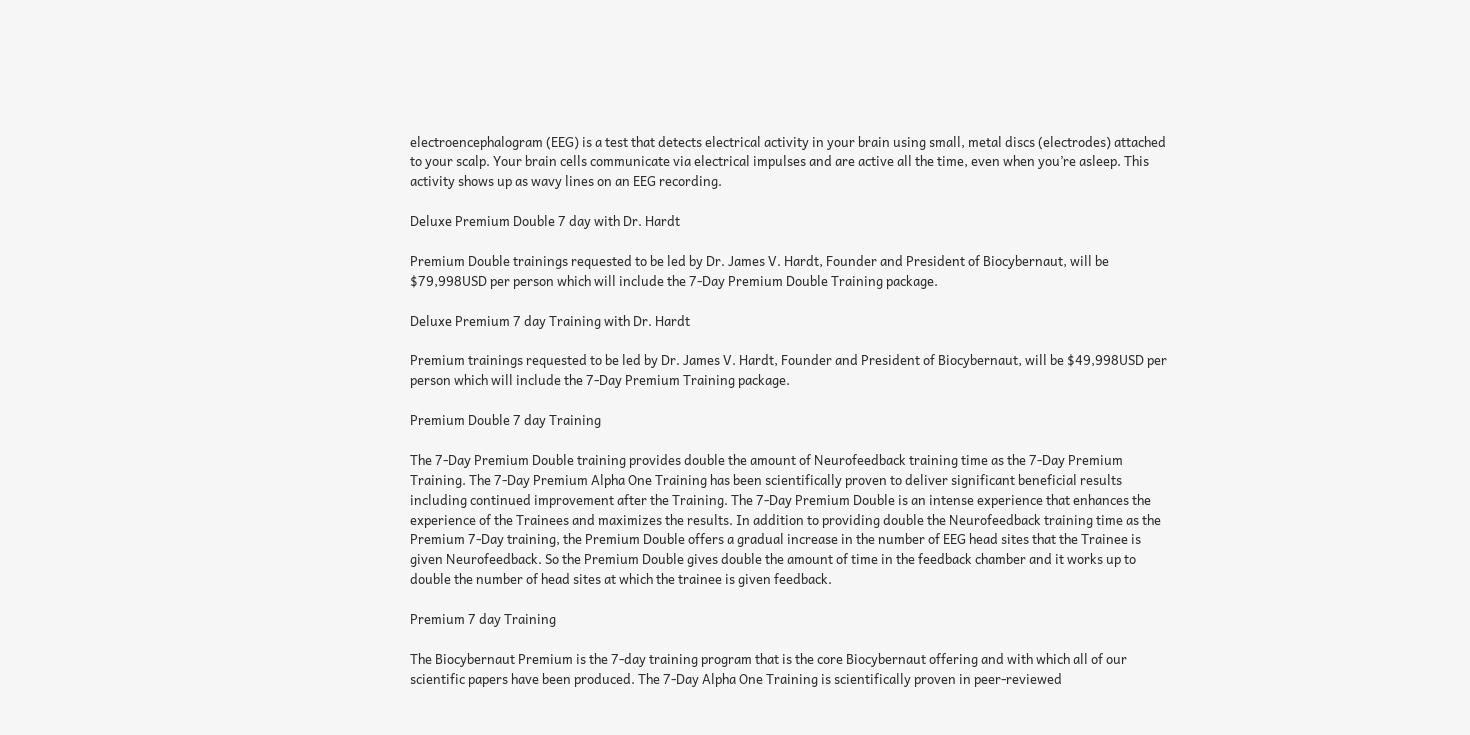electroencephalogram (EEG) is a test that detects electrical activity in your brain using small, metal discs (electrodes) attached to your scalp. Your brain cells communicate via electrical impulses and are active all the time, even when you’re asleep. This activity shows up as wavy lines on an EEG recording.

Deluxe Premium Double 7 day with Dr. Hardt

Premium Double trainings requested to be led by Dr. James V. Hardt, Founder and President of Biocybernaut, will be $79,998USD per person which will include the 7-Day Premium Double Training package.

Deluxe Premium 7 day Training with Dr. Hardt

Premium trainings requested to be led by Dr. James V. Hardt, Founder and President of Biocybernaut, will be $49,998USD per person which will include the 7-Day Premium Training package.

Premium Double 7 day Training

The 7-Day Premium Double training provides double the amount of Neurofeedback training time as the 7-Day Premium Training. The 7-Day Premium Alpha One Training has been scientifically proven to deliver significant beneficial results including continued improvement after the Training. The 7-Day Premium Double is an intense experience that enhances the experience of the Trainees and maximizes the results. In addition to providing double the Neurofeedback training time as the Premium 7-Day training, the Premium Double offers a gradual increase in the number of EEG head sites that the Trainee is given Neurofeedback. So the Premium Double gives double the amount of time in the feedback chamber and it works up to double the number of head sites at which the trainee is given feedback.

Premium 7 day Training

The Biocybernaut Premium is the 7-day training program that is the core Biocybernaut offering and with which all of our scientific papers have been produced. The 7-Day Alpha One Training is scientifically proven in peer-reviewed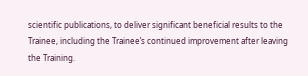scientific publications, to deliver significant beneficial results to the Trainee, including the Trainee’s continued improvement after leaving the Training.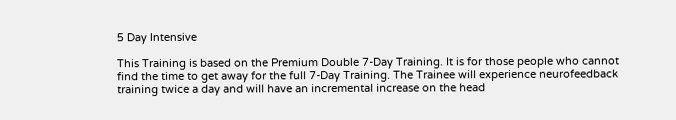5 Day Intensive

This Training is based on the Premium Double 7-Day Training. It is for those people who cannot find the time to get away for the full 7-Day Training. The Trainee will experience neurofeedback training twice a day and will have an incremental increase on the head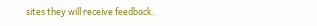sites they will receive feedback.